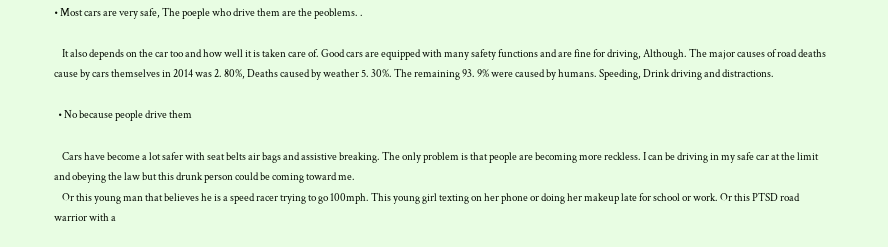• Most cars are very safe, The poeple who drive them are the peoblems. .

    It also depends on the car too and how well it is taken care of. Good cars are equipped with many safety functions and are fine for driving, Although. The major causes of road deaths cause by cars themselves in 2014 was 2. 80%, Deaths caused by weather 5. 30%. The remaining 93. 9% were caused by humans. Speeding, Drink driving and distractions.

  • No because people drive them

    Cars have become a lot safer with seat belts air bags and assistive breaking. The only problem is that people are becoming more reckless. I can be driving in my safe car at the limit and obeying the law but this drunk person could be coming toward me.
    Or this young man that believes he is a speed racer trying to go 100mph. This young girl texting on her phone or doing her makeup late for school or work. Or this PTSD road warrior with a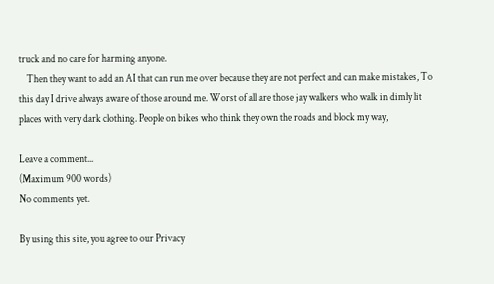truck and no care for harming anyone.
    Then they want to add an AI that can run me over because they are not perfect and can make mistakes, To this day I drive always aware of those around me. Worst of all are those jay walkers who walk in dimly lit places with very dark clothing. People on bikes who think they own the roads and block my way,

Leave a comment...
(Maximum 900 words)
No comments yet.

By using this site, you agree to our Privacy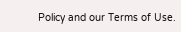Policy and our Terms of Use.